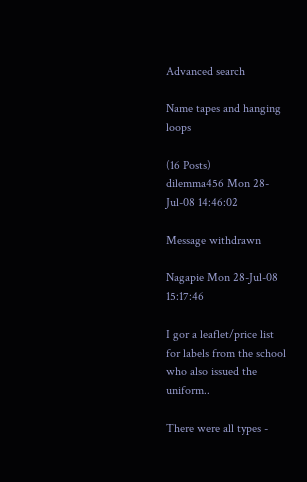Advanced search

Name tapes and hanging loops

(16 Posts)
dilemma456 Mon 28-Jul-08 14:46:02

Message withdrawn

Nagapie Mon 28-Jul-08 15:17:46

I gor a leaflet/price list for labels from the school who also issued the uniform..

There were all types -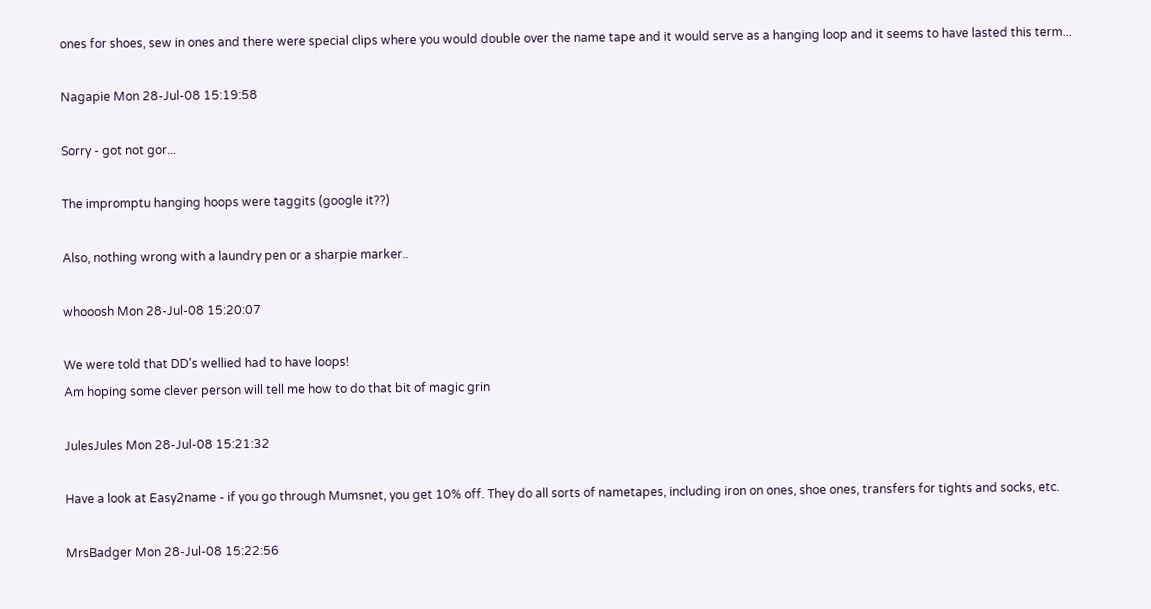ones for shoes, sew in ones and there were special clips where you would double over the name tape and it would serve as a hanging loop and it seems to have lasted this term...

Nagapie Mon 28-Jul-08 15:19:58

Sorry - got not gor...

The impromptu hanging hoops were taggits (google it??)

Also, nothing wrong with a laundry pen or a sharpie marker..

whooosh Mon 28-Jul-08 15:20:07

We were told that DD's wellied had to have loops!
Am hoping some clever person will tell me how to do that bit of magic grin

JulesJules Mon 28-Jul-08 15:21:32

Have a look at Easy2name - if you go through Mumsnet, you get 10% off. They do all sorts of nametapes, including iron on ones, shoe ones, transfers for tights and socks, etc.

MrsBadger Mon 28-Jul-08 15:22:56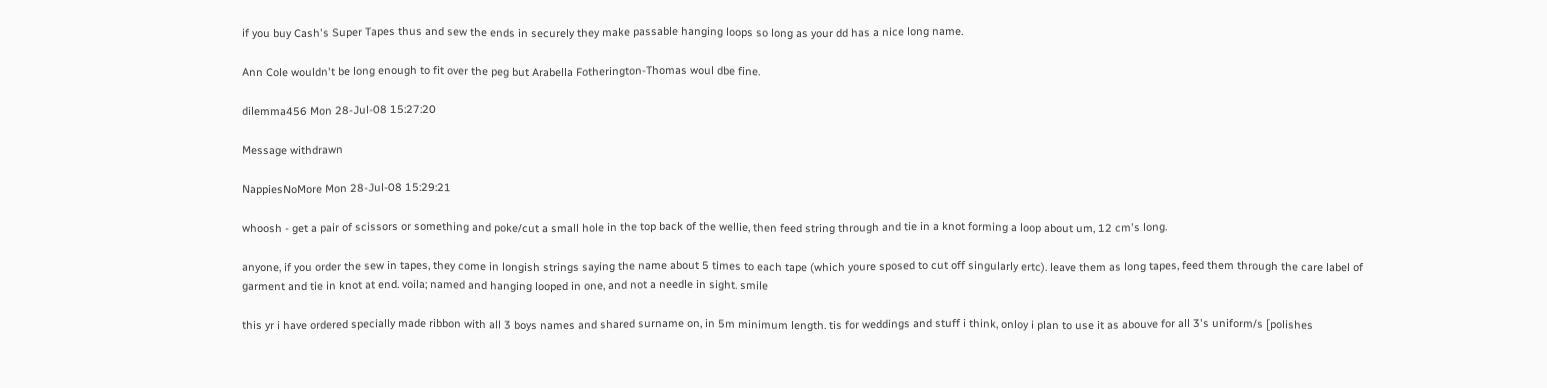if you buy Cash's Super Tapes thus and sew the ends in securely they make passable hanging loops so long as your dd has a nice long name.

Ann Cole wouldn't be long enough to fit over the peg but Arabella Fotherington-Thomas woul dbe fine.

dilemma456 Mon 28-Jul-08 15:27:20

Message withdrawn

NappiesNoMore Mon 28-Jul-08 15:29:21

whoosh - get a pair of scissors or something and poke/cut a small hole in the top back of the wellie, then feed string through and tie in a knot forming a loop about um, 12 cm's long.

anyone, if you order the sew in tapes, they come in longish strings saying the name about 5 times to each tape (which youre sposed to cut off singularly ertc). leave them as long tapes, feed them through the care label of garment and tie in knot at end. voila; named and hanging looped in one, and not a needle in sight. smile

this yr i have ordered specially made ribbon with all 3 boys names and shared surname on, in 5m minimum length. tis for weddings and stuff i think, onloy i plan to use it as abouve for all 3's uniform/s [polishes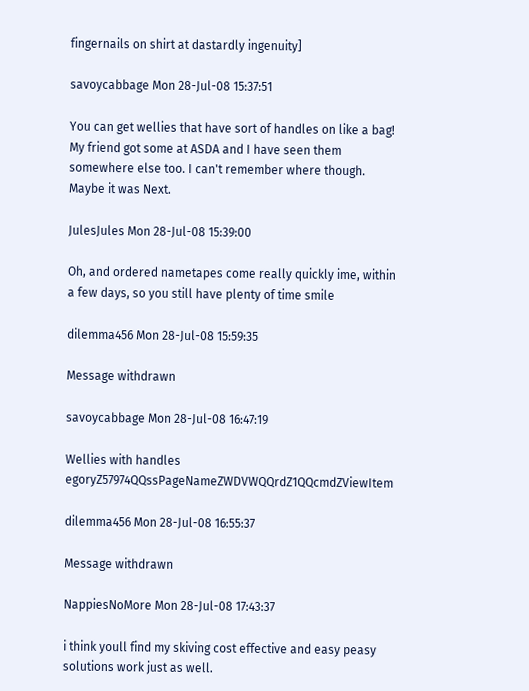fingernails on shirt at dastardly ingenuity]

savoycabbage Mon 28-Jul-08 15:37:51

You can get wellies that have sort of handles on like a bag! My friend got some at ASDA and I have seen them somewhere else too. I can't remember where though. Maybe it was Next.

JulesJules Mon 28-Jul-08 15:39:00

Oh, and ordered nametapes come really quickly ime, within a few days, so you still have plenty of time smile

dilemma456 Mon 28-Jul-08 15:59:35

Message withdrawn

savoycabbage Mon 28-Jul-08 16:47:19

Wellies with handles egoryZ57974QQssPageNameZWDVWQQrdZ1QQcmdZViewItem

dilemma456 Mon 28-Jul-08 16:55:37

Message withdrawn

NappiesNoMore Mon 28-Jul-08 17:43:37

i think youll find my skiving cost effective and easy peasy solutions work just as well.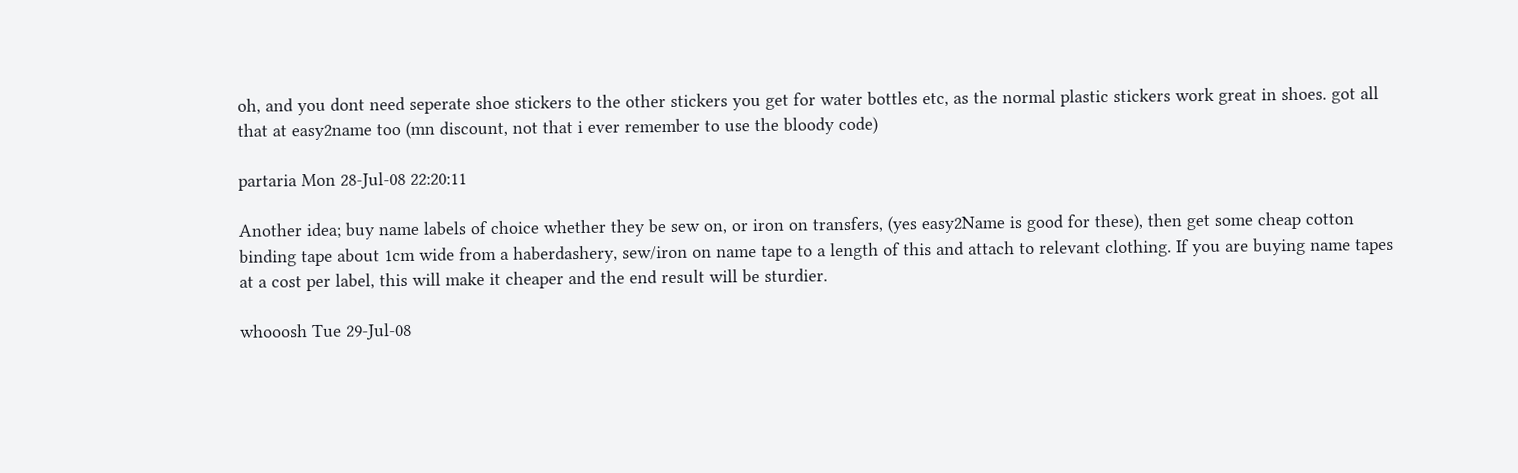oh, and you dont need seperate shoe stickers to the other stickers you get for water bottles etc, as the normal plastic stickers work great in shoes. got all that at easy2name too (mn discount, not that i ever remember to use the bloody code)

partaria Mon 28-Jul-08 22:20:11

Another idea; buy name labels of choice whether they be sew on, or iron on transfers, (yes easy2Name is good for these), then get some cheap cotton binding tape about 1cm wide from a haberdashery, sew/iron on name tape to a length of this and attach to relevant clothing. If you are buying name tapes at a cost per label, this will make it cheaper and the end result will be sturdier.

whooosh Tue 29-Jul-08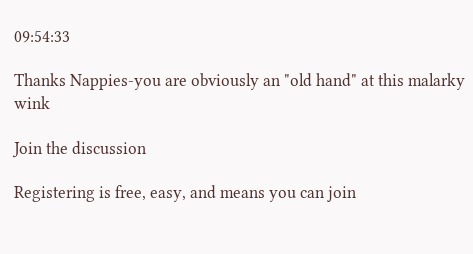09:54:33

Thanks Nappies-you are obviously an "old hand" at this malarky wink

Join the discussion

Registering is free, easy, and means you can join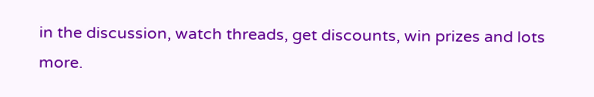in the discussion, watch threads, get discounts, win prizes and lots more.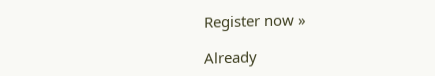Register now »

Already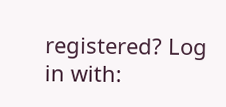registered? Log in with: